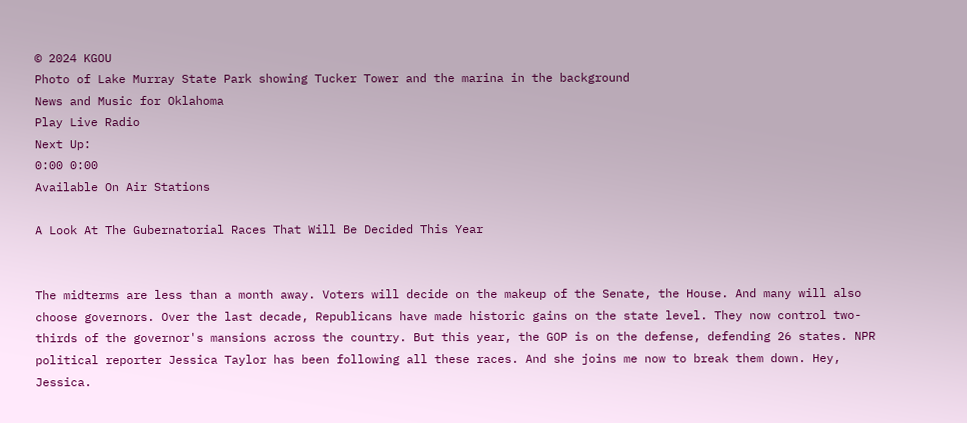© 2024 KGOU
Photo of Lake Murray State Park showing Tucker Tower and the marina in the background
News and Music for Oklahoma
Play Live Radio
Next Up:
0:00 0:00
Available On Air Stations

A Look At The Gubernatorial Races That Will Be Decided This Year


The midterms are less than a month away. Voters will decide on the makeup of the Senate, the House. And many will also choose governors. Over the last decade, Republicans have made historic gains on the state level. They now control two-thirds of the governor's mansions across the country. But this year, the GOP is on the defense, defending 26 states. NPR political reporter Jessica Taylor has been following all these races. And she joins me now to break them down. Hey, Jessica.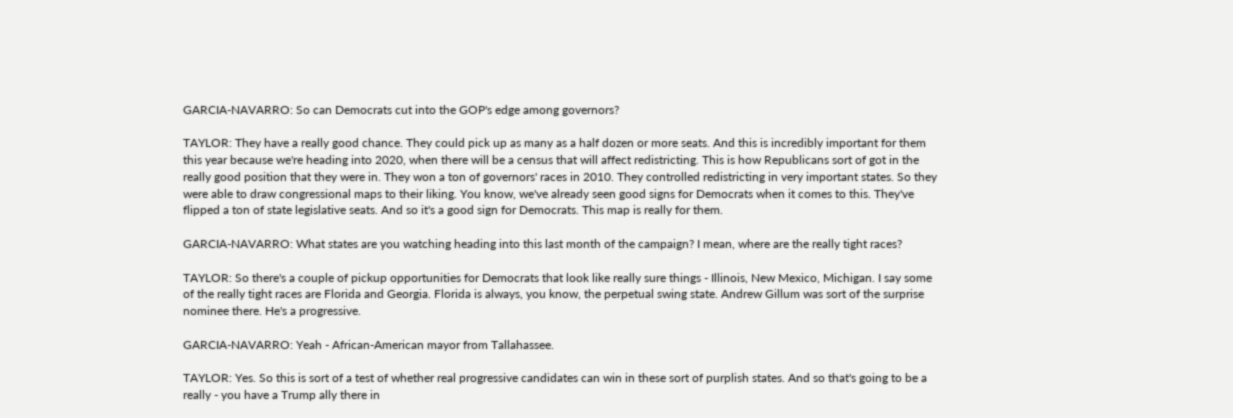GARCIA-NAVARRO: So can Democrats cut into the GOP's edge among governors?

TAYLOR: They have a really good chance. They could pick up as many as a half dozen or more seats. And this is incredibly important for them this year because we're heading into 2020, when there will be a census that will affect redistricting. This is how Republicans sort of got in the really good position that they were in. They won a ton of governors' races in 2010. They controlled redistricting in very important states. So they were able to draw congressional maps to their liking. You know, we've already seen good signs for Democrats when it comes to this. They've flipped a ton of state legislative seats. And so it's a good sign for Democrats. This map is really for them.

GARCIA-NAVARRO: What states are you watching heading into this last month of the campaign? I mean, where are the really tight races?

TAYLOR: So there's a couple of pickup opportunities for Democrats that look like really sure things - Illinois, New Mexico, Michigan. I say some of the really tight races are Florida and Georgia. Florida is always, you know, the perpetual swing state. Andrew Gillum was sort of the surprise nominee there. He's a progressive.

GARCIA-NAVARRO: Yeah - African-American mayor from Tallahassee.

TAYLOR: Yes. So this is sort of a test of whether real progressive candidates can win in these sort of purplish states. And so that's going to be a really - you have a Trump ally there in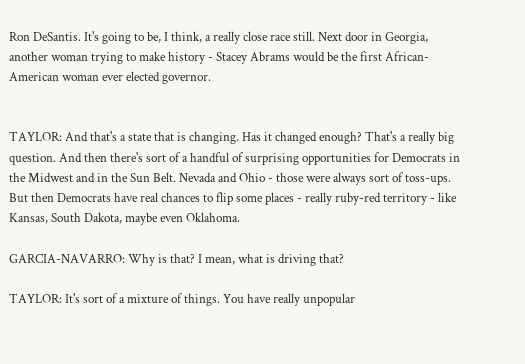Ron DeSantis. It's going to be, I think, a really close race still. Next door in Georgia, another woman trying to make history - Stacey Abrams would be the first African-American woman ever elected governor.


TAYLOR: And that's a state that is changing. Has it changed enough? That's a really big question. And then there's sort of a handful of surprising opportunities for Democrats in the Midwest and in the Sun Belt. Nevada and Ohio - those were always sort of toss-ups. But then Democrats have real chances to flip some places - really ruby-red territory - like Kansas, South Dakota, maybe even Oklahoma.

GARCIA-NAVARRO: Why is that? I mean, what is driving that?

TAYLOR: It's sort of a mixture of things. You have really unpopular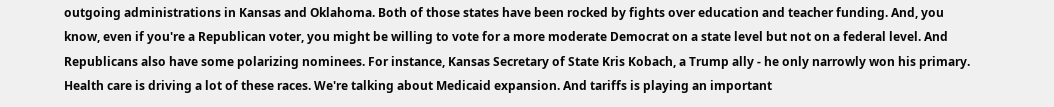outgoing administrations in Kansas and Oklahoma. Both of those states have been rocked by fights over education and teacher funding. And, you know, even if you're a Republican voter, you might be willing to vote for a more moderate Democrat on a state level but not on a federal level. And Republicans also have some polarizing nominees. For instance, Kansas Secretary of State Kris Kobach, a Trump ally - he only narrowly won his primary. Health care is driving a lot of these races. We're talking about Medicaid expansion. And tariffs is playing an important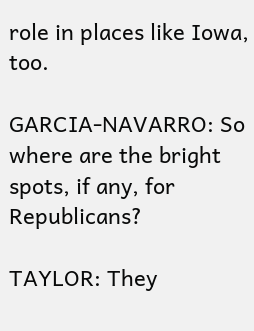role in places like Iowa, too.

GARCIA-NAVARRO: So where are the bright spots, if any, for Republicans?

TAYLOR: They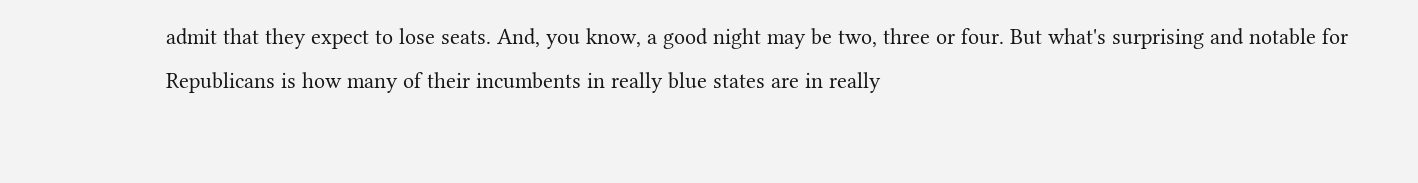admit that they expect to lose seats. And, you know, a good night may be two, three or four. But what's surprising and notable for Republicans is how many of their incumbents in really blue states are in really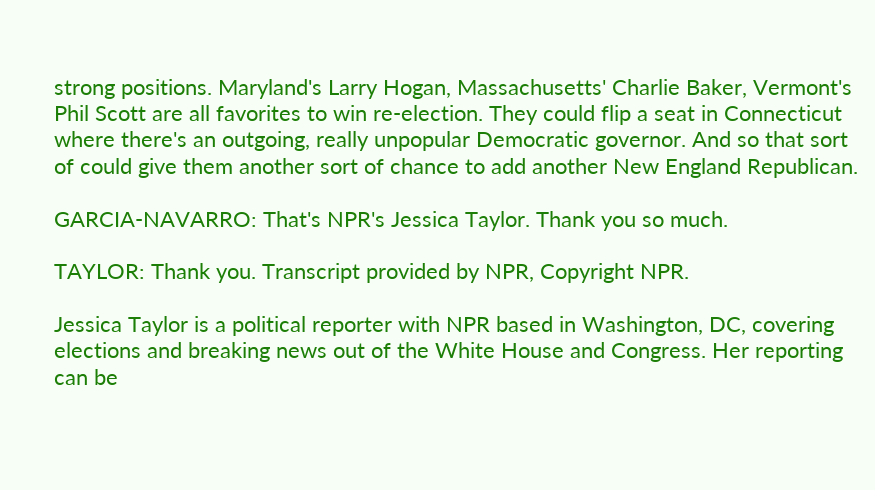strong positions. Maryland's Larry Hogan, Massachusetts' Charlie Baker, Vermont's Phil Scott are all favorites to win re-election. They could flip a seat in Connecticut where there's an outgoing, really unpopular Democratic governor. And so that sort of could give them another sort of chance to add another New England Republican.

GARCIA-NAVARRO: That's NPR's Jessica Taylor. Thank you so much.

TAYLOR: Thank you. Transcript provided by NPR, Copyright NPR.

Jessica Taylor is a political reporter with NPR based in Washington, DC, covering elections and breaking news out of the White House and Congress. Her reporting can be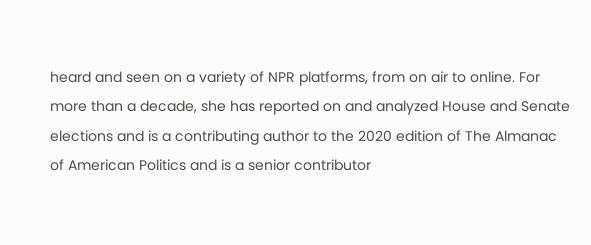heard and seen on a variety of NPR platforms, from on air to online. For more than a decade, she has reported on and analyzed House and Senate elections and is a contributing author to the 2020 edition of The Almanac of American Politics and is a senior contributor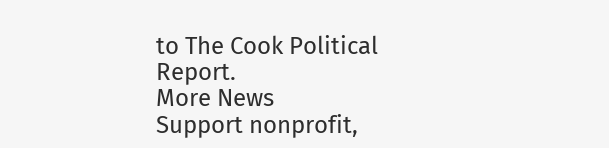to The Cook Political Report.
More News
Support nonprofit,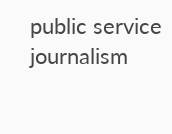public service journalism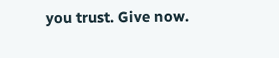you trust. Give now.